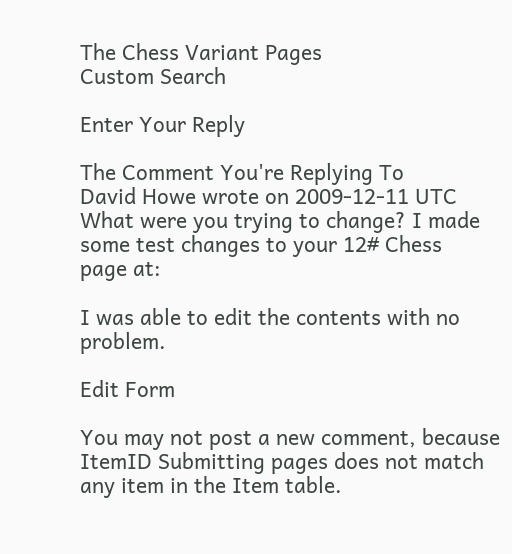The Chess Variant Pages
Custom Search

Enter Your Reply

The Comment You're Replying To
David Howe wrote on 2009-12-11 UTC
What were you trying to change? I made some test changes to your 12# Chess
page at:

I was able to edit the contents with no problem.

Edit Form

You may not post a new comment, because ItemID Submitting pages does not match any item in the Item table.